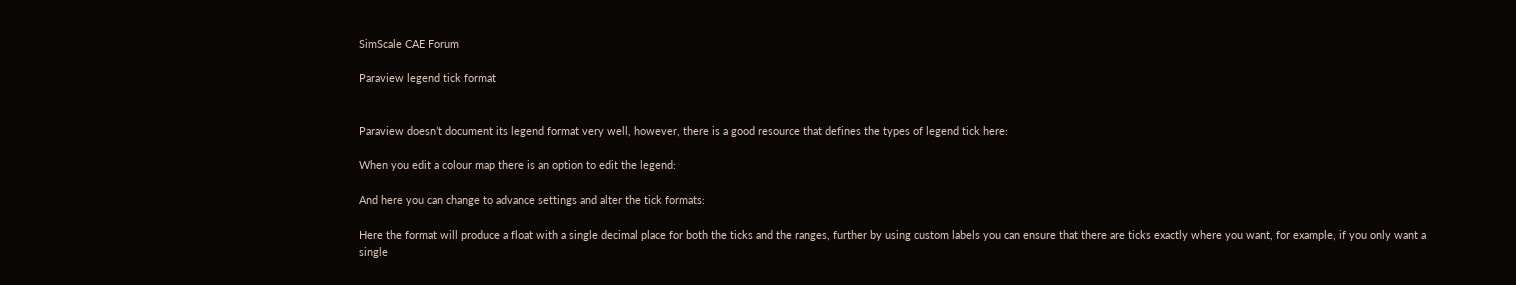SimScale CAE Forum

Paraview legend tick format


Paraview doesn’t document its legend format very well, however, there is a good resource that defines the types of legend tick here:

When you edit a colour map there is an option to edit the legend:

And here you can change to advance settings and alter the tick formats:

Here the format will produce a float with a single decimal place for both the ticks and the ranges, further by using custom labels you can ensure that there are ticks exactly where you want, for example, if you only want a single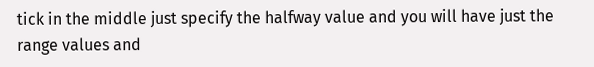tick in the middle just specify the halfway value and you will have just the range values and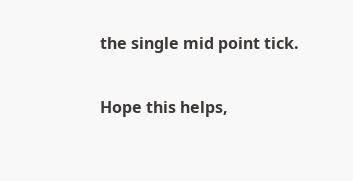the single mid point tick.

Hope this helps,